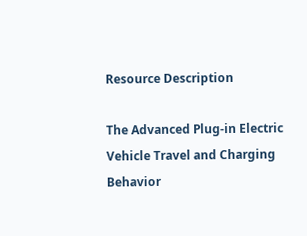Resource Description

The Advanced Plug-in Electric Vehicle Travel and Charging Behavior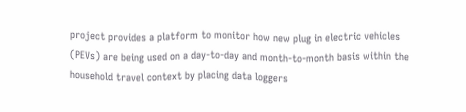project provides a platform to monitor how new plug in electric vehicles (PEVs) are being used on a day-to-day and month-to-month basis within the household travel context by placing data loggers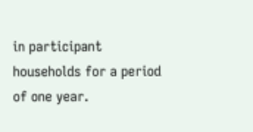in participant households for a period of one year.